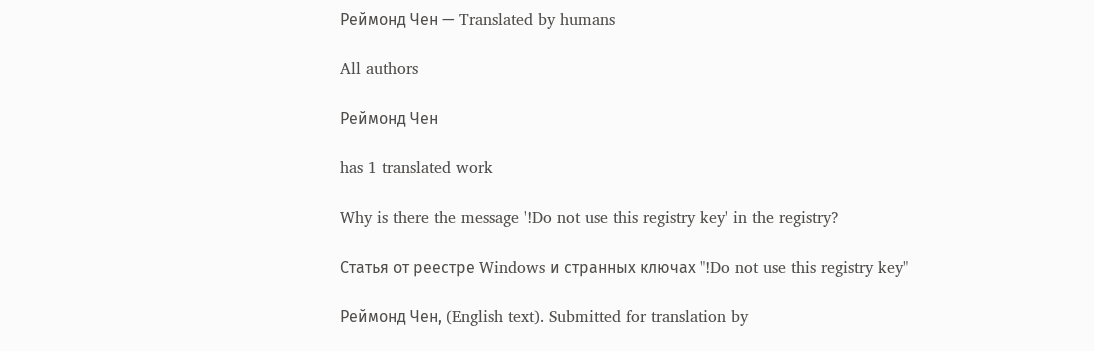Реймонд Чен — Translated by humans

All authors

Реймонд Чен

has 1 translated work

Why is there the message '!Do not use this registry key' in the registry?

Статья от реестре Windows и странных ключах "!Do not use this registry key"

Реймонд Чен, (English text). Submitted for translation by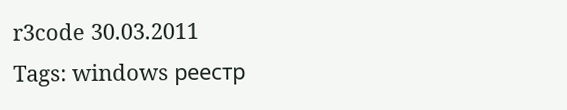r3code 30.03.2011
Tags: windows реестр